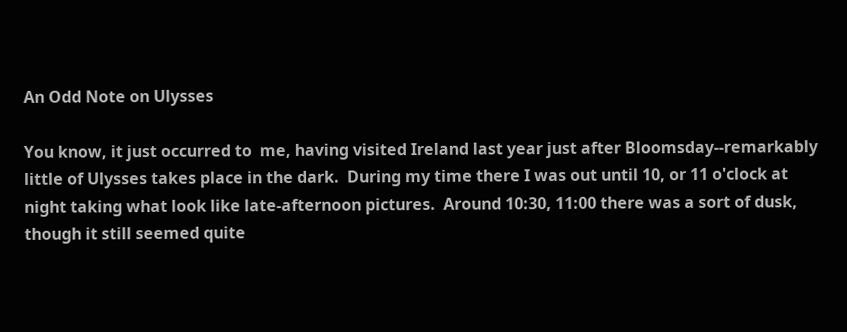An Odd Note on Ulysses

You know, it just occurred to  me, having visited Ireland last year just after Bloomsday--remarkably little of Ulysses takes place in the dark.  During my time there I was out until 10, or 11 o'clock at night taking what look like late-afternoon pictures.  Around 10:30, 11:00 there was a sort of dusk, though it still seemed quite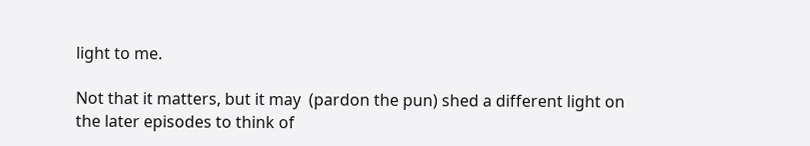light to me.

Not that it matters, but it may  (pardon the pun) shed a different light on the later episodes to think of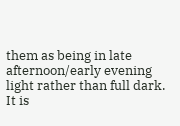them as being in late afternoon/early evening light rather than full dark.  It is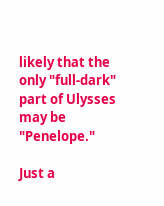likely that the only "full-dark" part of Ulysses may be "Penelope."

Just a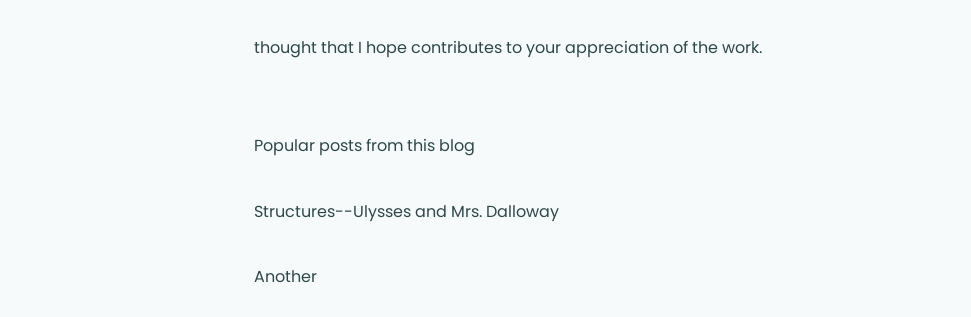thought that I hope contributes to your appreciation of the work.


Popular posts from this blog

Structures--Ulysses and Mrs. Dalloway

Another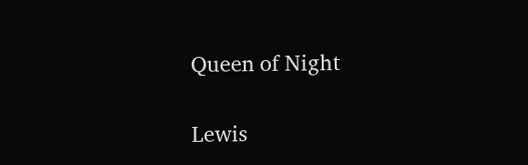Queen of Night

Lewis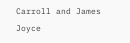Carroll and James Joyce